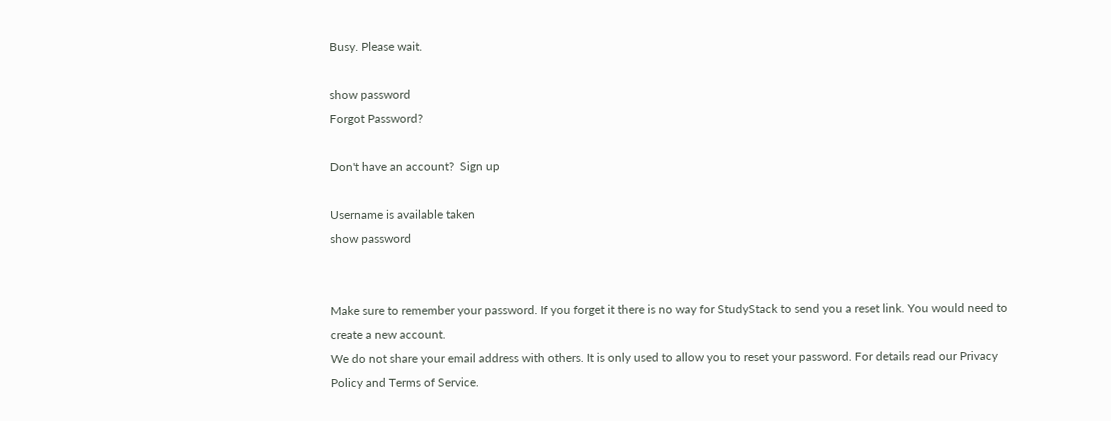Busy. Please wait.

show password
Forgot Password?

Don't have an account?  Sign up

Username is available taken
show password


Make sure to remember your password. If you forget it there is no way for StudyStack to send you a reset link. You would need to create a new account.
We do not share your email address with others. It is only used to allow you to reset your password. For details read our Privacy Policy and Terms of Service.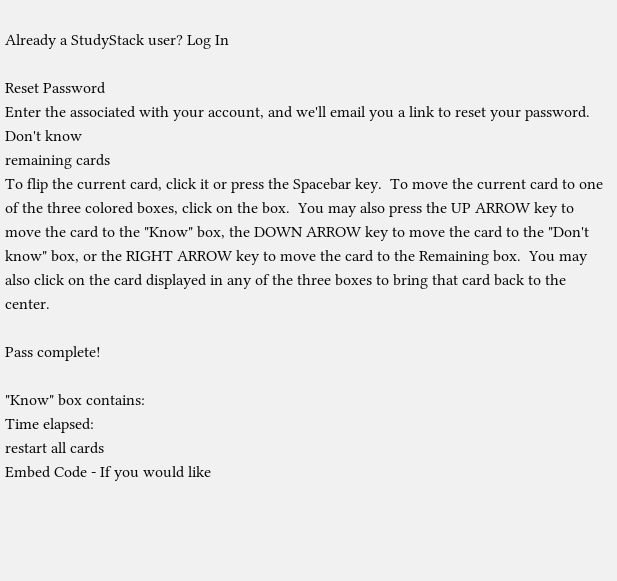Already a StudyStack user? Log In

Reset Password
Enter the associated with your account, and we'll email you a link to reset your password.
Don't know
remaining cards
To flip the current card, click it or press the Spacebar key.  To move the current card to one of the three colored boxes, click on the box.  You may also press the UP ARROW key to move the card to the "Know" box, the DOWN ARROW key to move the card to the "Don't know" box, or the RIGHT ARROW key to move the card to the Remaining box.  You may also click on the card displayed in any of the three boxes to bring that card back to the center.

Pass complete!

"Know" box contains:
Time elapsed:
restart all cards
Embed Code - If you would like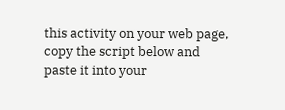this activity on your web page, copy the script below and paste it into your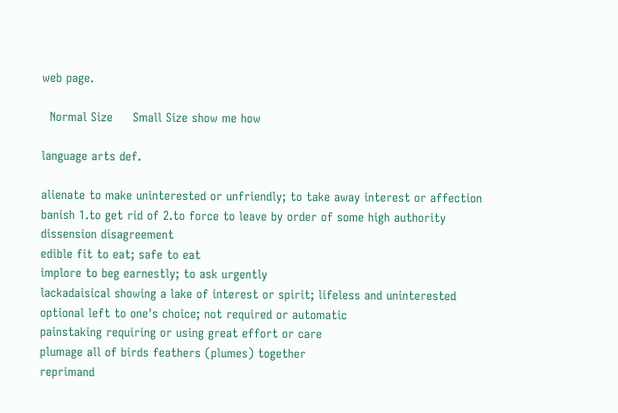web page.

  Normal Size     Small Size show me how

language arts def.

alienate to make uninterested or unfriendly; to take away interest or affection
banish 1.to get rid of 2.to force to leave by order of some high authority
dissension disagreement
edible fit to eat; safe to eat
implore to beg earnestly; to ask urgently
lackadaisical showing a lake of interest or spirit; lifeless and uninterested
optional left to one's choice; not required or automatic
painstaking requiring or using great effort or care
plumage all of birds feathers (plumes) together
reprimand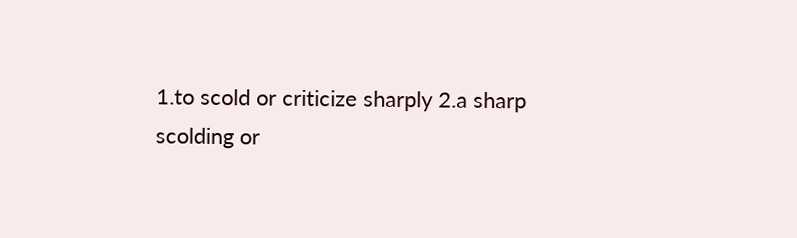1.to scold or criticize sharply 2.a sharp scolding or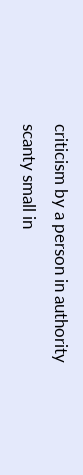criticism by a person in authority
scanty small in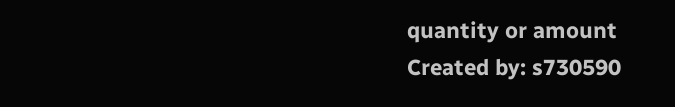quantity or amount
Created by: s730590